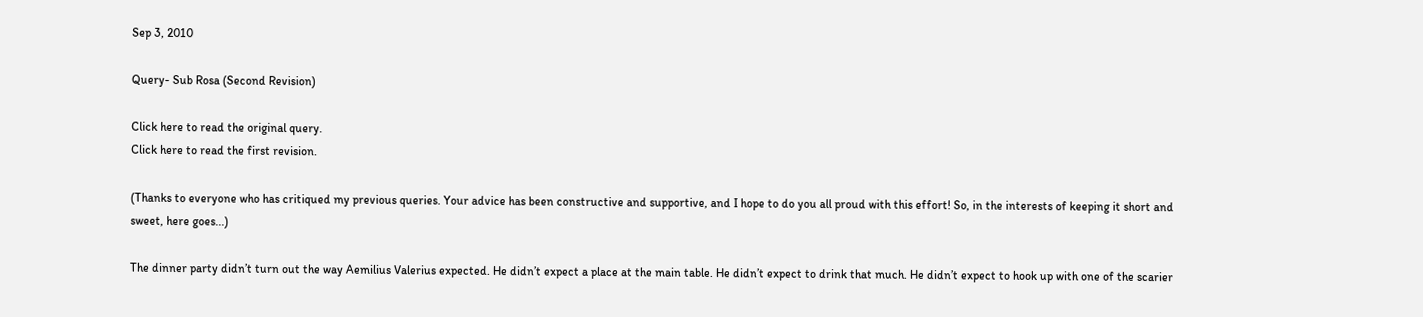Sep 3, 2010

Query- Sub Rosa (Second Revision)

Click here to read the original query.
Click here to read the first revision.

(Thanks to everyone who has critiqued my previous queries. Your advice has been constructive and supportive, and I hope to do you all proud with this effort! So, in the interests of keeping it short and sweet, here goes...)

The dinner party didn’t turn out the way Aemilius Valerius expected. He didn’t expect a place at the main table. He didn’t expect to drink that much. He didn’t expect to hook up with one of the scarier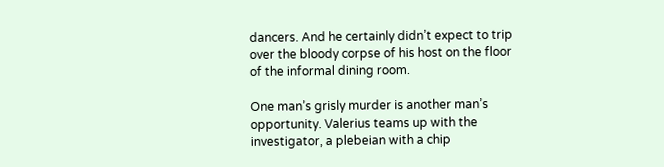dancers. And he certainly didn’t expect to trip over the bloody corpse of his host on the floor of the informal dining room.

One man’s grisly murder is another man’s opportunity. Valerius teams up with the investigator, a plebeian with a chip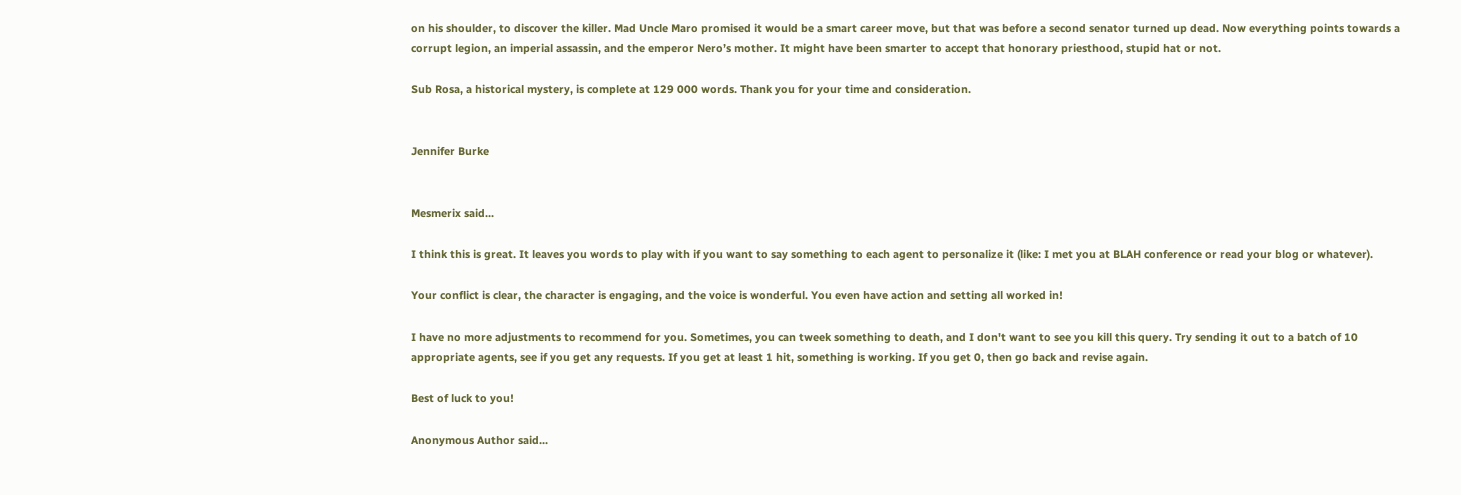on his shoulder, to discover the killer. Mad Uncle Maro promised it would be a smart career move, but that was before a second senator turned up dead. Now everything points towards a corrupt legion, an imperial assassin, and the emperor Nero’s mother. It might have been smarter to accept that honorary priesthood, stupid hat or not.

Sub Rosa, a historical mystery, is complete at 129 000 words. Thank you for your time and consideration.


Jennifer Burke


Mesmerix said...

I think this is great. It leaves you words to play with if you want to say something to each agent to personalize it (like: I met you at BLAH conference or read your blog or whatever).

Your conflict is clear, the character is engaging, and the voice is wonderful. You even have action and setting all worked in!

I have no more adjustments to recommend for you. Sometimes, you can tweek something to death, and I don't want to see you kill this query. Try sending it out to a batch of 10 appropriate agents, see if you get any requests. If you get at least 1 hit, something is working. If you get 0, then go back and revise again.

Best of luck to you!

Anonymous Author said...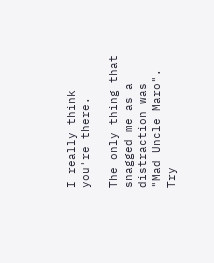I really think you're there.

The only thing that snagged me as a distraction was "Mad Uncle Maro". Try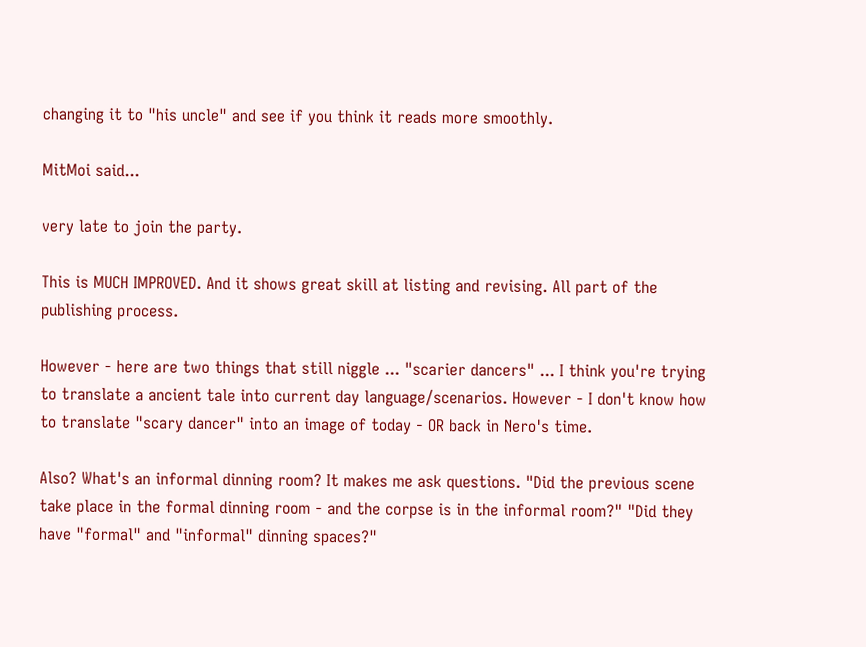changing it to "his uncle" and see if you think it reads more smoothly.

MitMoi said...

very late to join the party.

This is MUCH IMPROVED. And it shows great skill at listing and revising. All part of the publishing process.

However - here are two things that still niggle ... "scarier dancers" ... I think you're trying to translate a ancient tale into current day language/scenarios. However - I don't know how to translate "scary dancer" into an image of today - OR back in Nero's time.

Also? What's an informal dinning room? It makes me ask questions. "Did the previous scene take place in the formal dinning room - and the corpse is in the informal room?" "Did they have "formal" and "informal" dinning spaces?"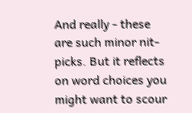And really - these are such minor nit-picks. But it reflects on word choices you might want to scour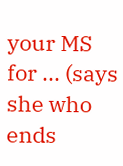your MS for ... (says she who ends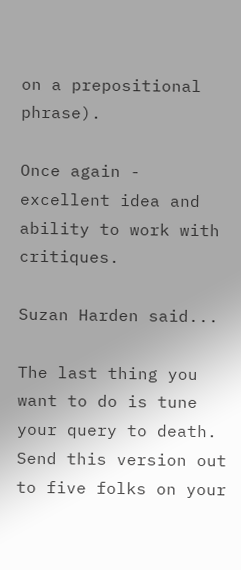on a prepositional phrase).

Once again - excellent idea and ability to work with critiques.

Suzan Harden said...

The last thing you want to do is tune your query to death. Send this version out to five folks on your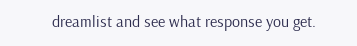dreamlist and see what response you get.